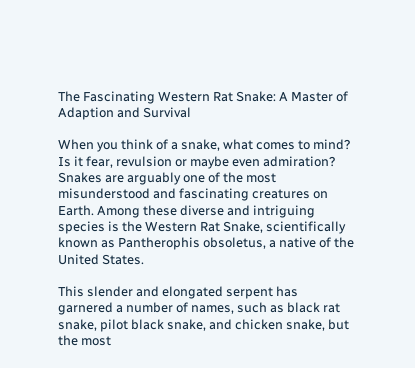The Fascinating Western Rat Snake: A Master of Adaption and Survival

When you think of a snake, what comes to mind? Is it fear, revulsion or maybe even admiration? Snakes are arguably one of the most misunderstood and fascinating creatures on Earth. Among these diverse and intriguing species is the Western Rat Snake, scientifically known as Pantherophis obsoletus, a native of the United States.

This slender and elongated serpent has garnered a number of names, such as black rat snake, pilot black snake, and chicken snake, but the most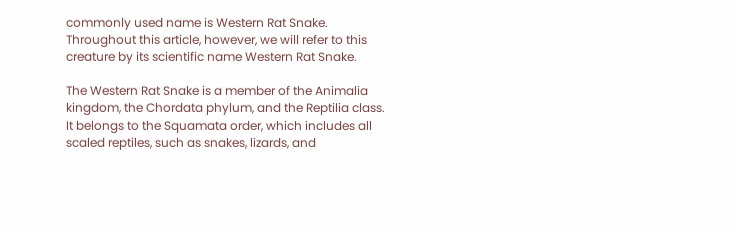commonly used name is Western Rat Snake. Throughout this article, however, we will refer to this creature by its scientific name Western Rat Snake.

The Western Rat Snake is a member of the Animalia kingdom, the Chordata phylum, and the Reptilia class. It belongs to the Squamata order, which includes all scaled reptiles, such as snakes, lizards, and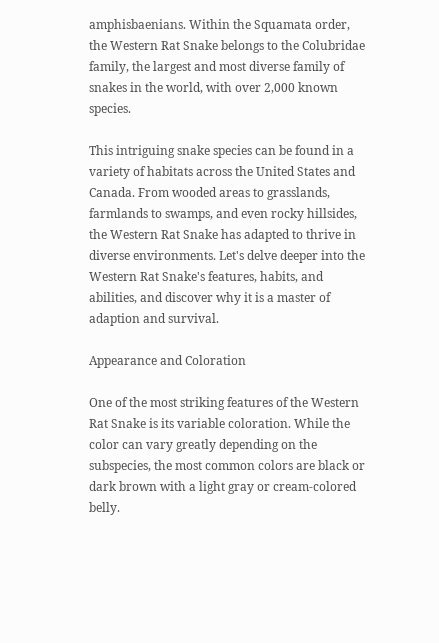amphisbaenians. Within the Squamata order, the Western Rat Snake belongs to the Colubridae family, the largest and most diverse family of snakes in the world, with over 2,000 known species.

This intriguing snake species can be found in a variety of habitats across the United States and Canada. From wooded areas to grasslands, farmlands to swamps, and even rocky hillsides, the Western Rat Snake has adapted to thrive in diverse environments. Let's delve deeper into the Western Rat Snake's features, habits, and abilities, and discover why it is a master of adaption and survival.

Appearance and Coloration

One of the most striking features of the Western Rat Snake is its variable coloration. While the color can vary greatly depending on the subspecies, the most common colors are black or dark brown with a light gray or cream-colored belly.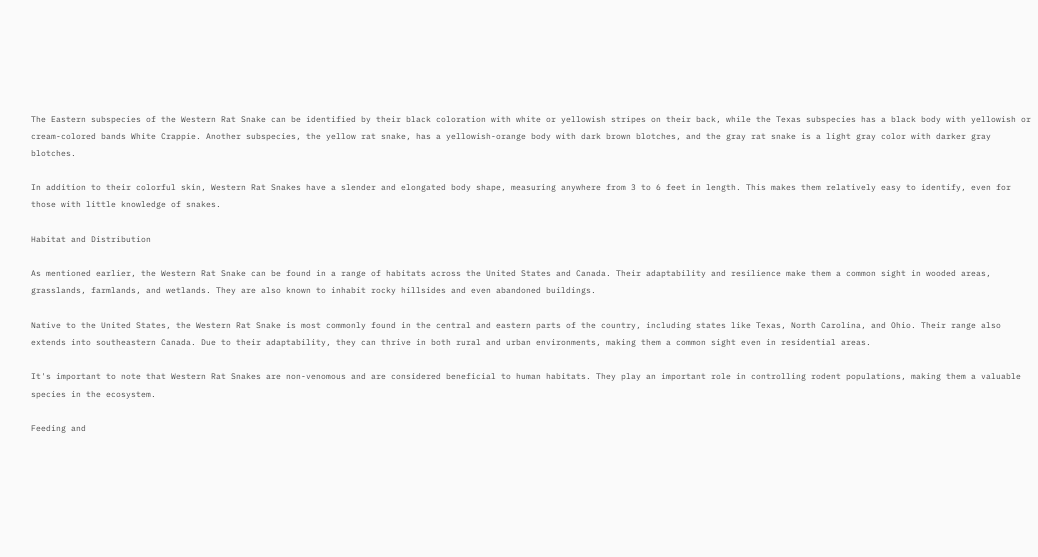The Eastern subspecies of the Western Rat Snake can be identified by their black coloration with white or yellowish stripes on their back, while the Texas subspecies has a black body with yellowish or cream-colored bands White Crappie. Another subspecies, the yellow rat snake, has a yellowish-orange body with dark brown blotches, and the gray rat snake is a light gray color with darker gray blotches.

In addition to their colorful skin, Western Rat Snakes have a slender and elongated body shape, measuring anywhere from 3 to 6 feet in length. This makes them relatively easy to identify, even for those with little knowledge of snakes.

Habitat and Distribution

As mentioned earlier, the Western Rat Snake can be found in a range of habitats across the United States and Canada. Their adaptability and resilience make them a common sight in wooded areas, grasslands, farmlands, and wetlands. They are also known to inhabit rocky hillsides and even abandoned buildings.

Native to the United States, the Western Rat Snake is most commonly found in the central and eastern parts of the country, including states like Texas, North Carolina, and Ohio. Their range also extends into southeastern Canada. Due to their adaptability, they can thrive in both rural and urban environments, making them a common sight even in residential areas.

It's important to note that Western Rat Snakes are non-venomous and are considered beneficial to human habitats. They play an important role in controlling rodent populations, making them a valuable species in the ecosystem.

Feeding and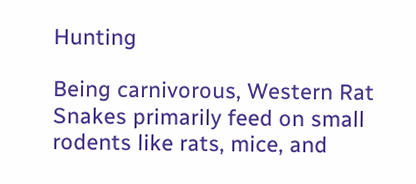Hunting

Being carnivorous, Western Rat Snakes primarily feed on small rodents like rats, mice, and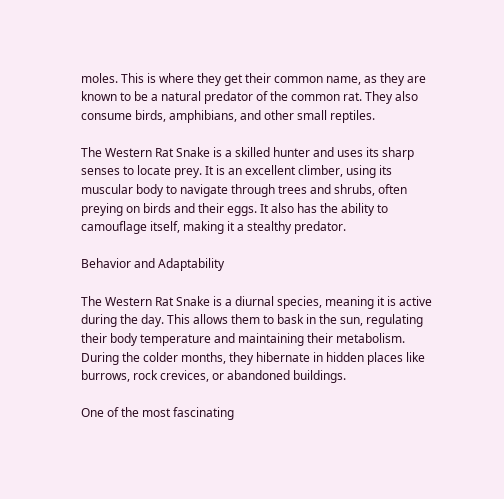moles. This is where they get their common name, as they are known to be a natural predator of the common rat. They also consume birds, amphibians, and other small reptiles.

The Western Rat Snake is a skilled hunter and uses its sharp senses to locate prey. It is an excellent climber, using its muscular body to navigate through trees and shrubs, often preying on birds and their eggs. It also has the ability to camouflage itself, making it a stealthy predator.

Behavior and Adaptability

The Western Rat Snake is a diurnal species, meaning it is active during the day. This allows them to bask in the sun, regulating their body temperature and maintaining their metabolism. During the colder months, they hibernate in hidden places like burrows, rock crevices, or abandoned buildings.

One of the most fascinating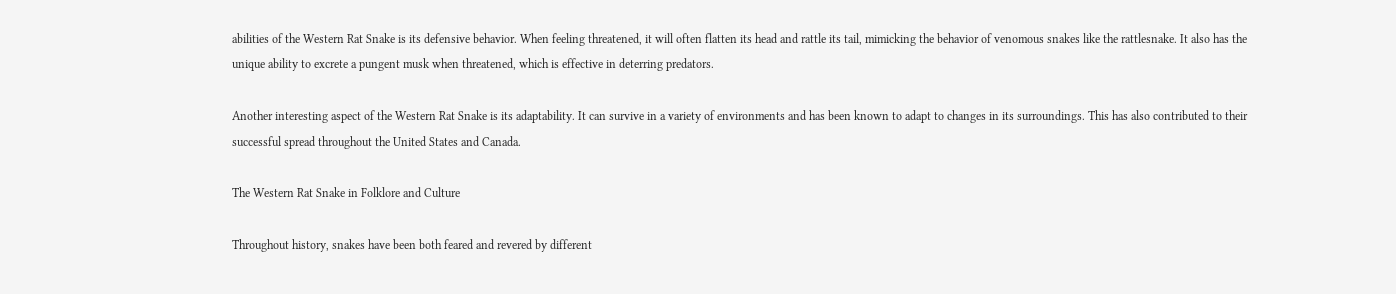abilities of the Western Rat Snake is its defensive behavior. When feeling threatened, it will often flatten its head and rattle its tail, mimicking the behavior of venomous snakes like the rattlesnake. It also has the unique ability to excrete a pungent musk when threatened, which is effective in deterring predators.

Another interesting aspect of the Western Rat Snake is its adaptability. It can survive in a variety of environments and has been known to adapt to changes in its surroundings. This has also contributed to their successful spread throughout the United States and Canada.

The Western Rat Snake in Folklore and Culture

Throughout history, snakes have been both feared and revered by different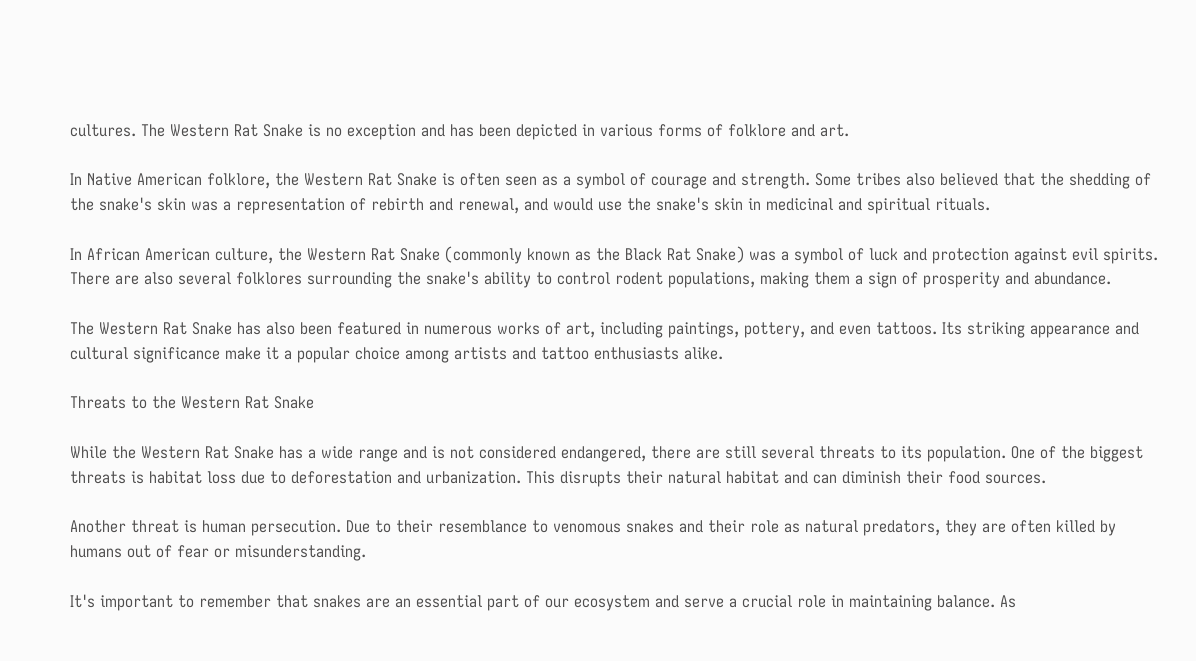cultures. The Western Rat Snake is no exception and has been depicted in various forms of folklore and art.

In Native American folklore, the Western Rat Snake is often seen as a symbol of courage and strength. Some tribes also believed that the shedding of the snake's skin was a representation of rebirth and renewal, and would use the snake's skin in medicinal and spiritual rituals.

In African American culture, the Western Rat Snake (commonly known as the Black Rat Snake) was a symbol of luck and protection against evil spirits. There are also several folklores surrounding the snake's ability to control rodent populations, making them a sign of prosperity and abundance.

The Western Rat Snake has also been featured in numerous works of art, including paintings, pottery, and even tattoos. Its striking appearance and cultural significance make it a popular choice among artists and tattoo enthusiasts alike.

Threats to the Western Rat Snake

While the Western Rat Snake has a wide range and is not considered endangered, there are still several threats to its population. One of the biggest threats is habitat loss due to deforestation and urbanization. This disrupts their natural habitat and can diminish their food sources.

Another threat is human persecution. Due to their resemblance to venomous snakes and their role as natural predators, they are often killed by humans out of fear or misunderstanding.

It's important to remember that snakes are an essential part of our ecosystem and serve a crucial role in maintaining balance. As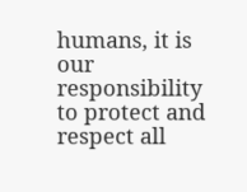humans, it is our responsibility to protect and respect all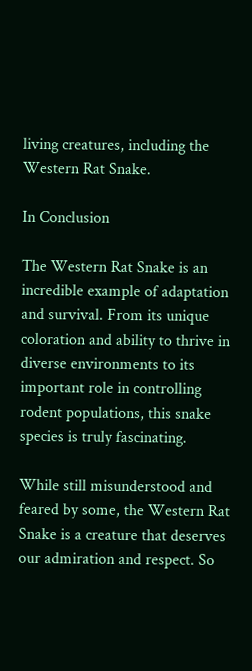living creatures, including the Western Rat Snake.

In Conclusion

The Western Rat Snake is an incredible example of adaptation and survival. From its unique coloration and ability to thrive in diverse environments to its important role in controlling rodent populations, this snake species is truly fascinating.

While still misunderstood and feared by some, the Western Rat Snake is a creature that deserves our admiration and respect. So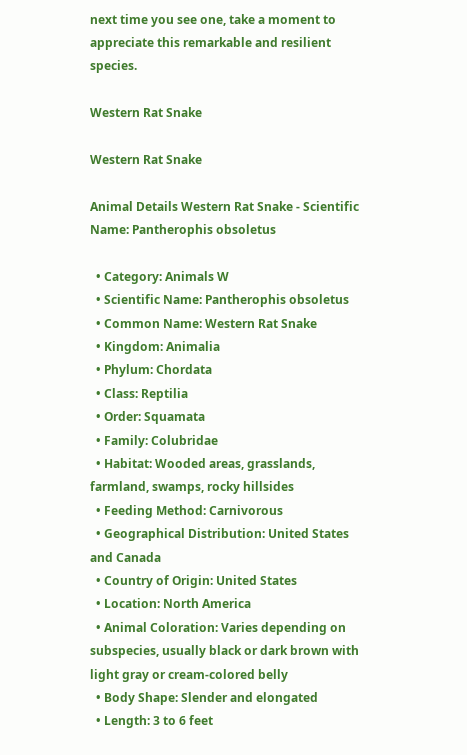next time you see one, take a moment to appreciate this remarkable and resilient species.

Western Rat Snake

Western Rat Snake

Animal Details Western Rat Snake - Scientific Name: Pantherophis obsoletus

  • Category: Animals W
  • Scientific Name: Pantherophis obsoletus
  • Common Name: Western Rat Snake
  • Kingdom: Animalia
  • Phylum: Chordata
  • Class: Reptilia
  • Order: Squamata
  • Family: Colubridae
  • Habitat: Wooded areas, grasslands, farmland, swamps, rocky hillsides
  • Feeding Method: Carnivorous
  • Geographical Distribution: United States and Canada
  • Country of Origin: United States
  • Location: North America
  • Animal Coloration: Varies depending on subspecies, usually black or dark brown with light gray or cream-colored belly
  • Body Shape: Slender and elongated
  • Length: 3 to 6 feet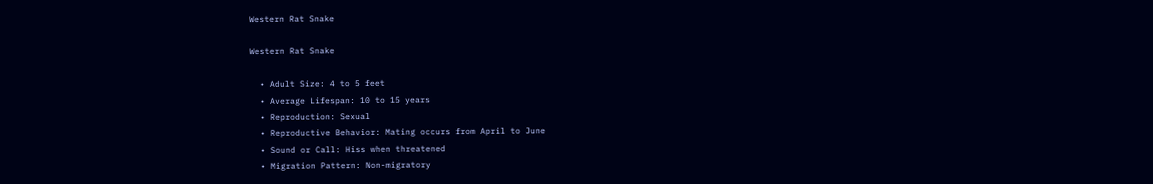Western Rat Snake

Western Rat Snake

  • Adult Size: 4 to 5 feet
  • Average Lifespan: 10 to 15 years
  • Reproduction: Sexual
  • Reproductive Behavior: Mating occurs from April to June
  • Sound or Call: Hiss when threatened
  • Migration Pattern: Non-migratory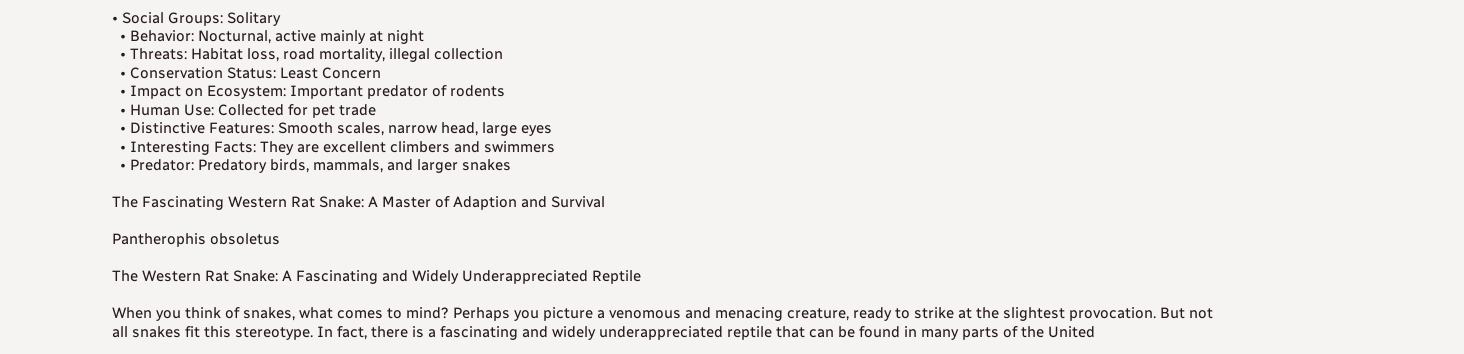• Social Groups: Solitary
  • Behavior: Nocturnal, active mainly at night
  • Threats: Habitat loss, road mortality, illegal collection
  • Conservation Status: Least Concern
  • Impact on Ecosystem: Important predator of rodents
  • Human Use: Collected for pet trade
  • Distinctive Features: Smooth scales, narrow head, large eyes
  • Interesting Facts: They are excellent climbers and swimmers
  • Predator: Predatory birds, mammals, and larger snakes

The Fascinating Western Rat Snake: A Master of Adaption and Survival

Pantherophis obsoletus

The Western Rat Snake: A Fascinating and Widely Underappreciated Reptile

When you think of snakes, what comes to mind? Perhaps you picture a venomous and menacing creature, ready to strike at the slightest provocation. But not all snakes fit this stereotype. In fact, there is a fascinating and widely underappreciated reptile that can be found in many parts of the United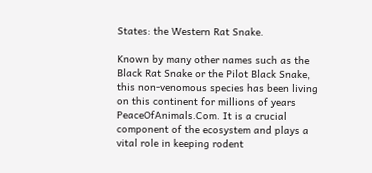States: the Western Rat Snake.

Known by many other names such as the Black Rat Snake or the Pilot Black Snake, this non-venomous species has been living on this continent for millions of years PeaceOfAnimals.Com. It is a crucial component of the ecosystem and plays a vital role in keeping rodent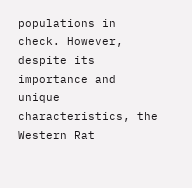populations in check. However, despite its importance and unique characteristics, the Western Rat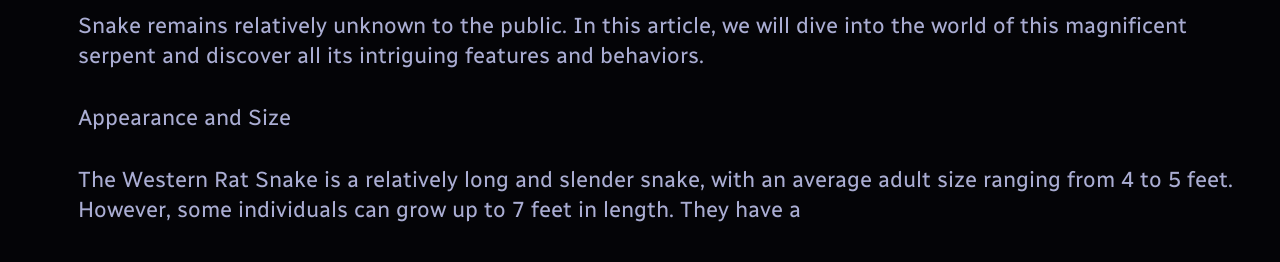Snake remains relatively unknown to the public. In this article, we will dive into the world of this magnificent serpent and discover all its intriguing features and behaviors.

Appearance and Size

The Western Rat Snake is a relatively long and slender snake, with an average adult size ranging from 4 to 5 feet. However, some individuals can grow up to 7 feet in length. They have a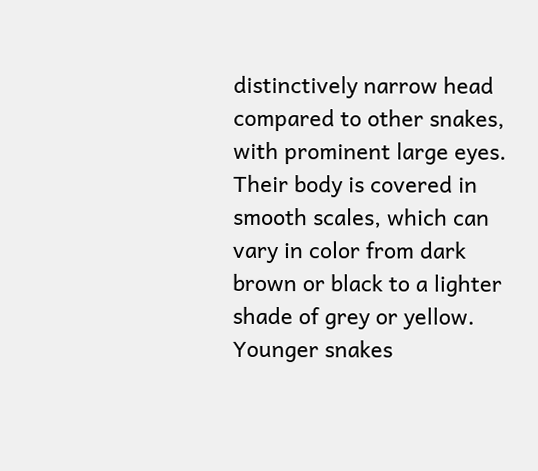distinctively narrow head compared to other snakes, with prominent large eyes. Their body is covered in smooth scales, which can vary in color from dark brown or black to a lighter shade of grey or yellow. Younger snakes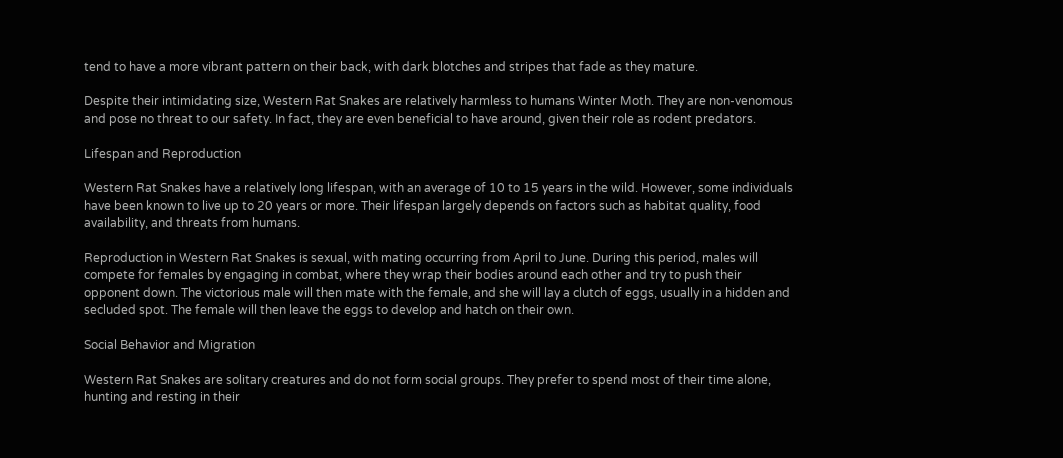tend to have a more vibrant pattern on their back, with dark blotches and stripes that fade as they mature.

Despite their intimidating size, Western Rat Snakes are relatively harmless to humans Winter Moth. They are non-venomous and pose no threat to our safety. In fact, they are even beneficial to have around, given their role as rodent predators.

Lifespan and Reproduction

Western Rat Snakes have a relatively long lifespan, with an average of 10 to 15 years in the wild. However, some individuals have been known to live up to 20 years or more. Their lifespan largely depends on factors such as habitat quality, food availability, and threats from humans.

Reproduction in Western Rat Snakes is sexual, with mating occurring from April to June. During this period, males will compete for females by engaging in combat, where they wrap their bodies around each other and try to push their opponent down. The victorious male will then mate with the female, and she will lay a clutch of eggs, usually in a hidden and secluded spot. The female will then leave the eggs to develop and hatch on their own.

Social Behavior and Migration

Western Rat Snakes are solitary creatures and do not form social groups. They prefer to spend most of their time alone, hunting and resting in their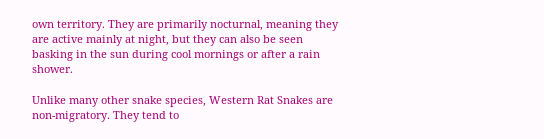own territory. They are primarily nocturnal, meaning they are active mainly at night, but they can also be seen basking in the sun during cool mornings or after a rain shower.

Unlike many other snake species, Western Rat Snakes are non-migratory. They tend to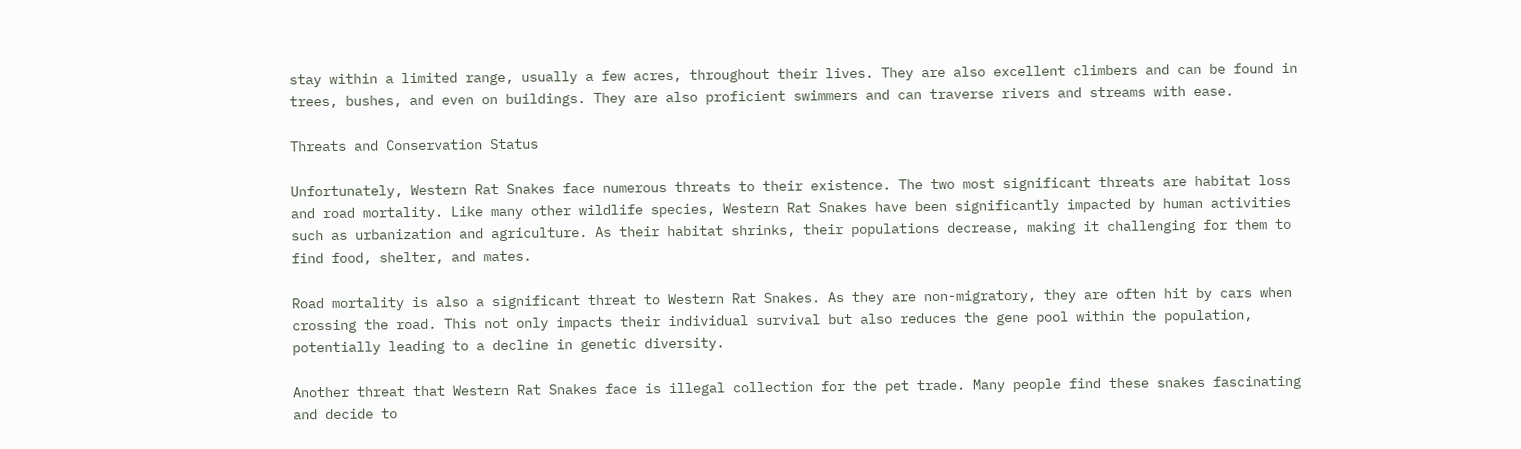stay within a limited range, usually a few acres, throughout their lives. They are also excellent climbers and can be found in trees, bushes, and even on buildings. They are also proficient swimmers and can traverse rivers and streams with ease.

Threats and Conservation Status

Unfortunately, Western Rat Snakes face numerous threats to their existence. The two most significant threats are habitat loss and road mortality. Like many other wildlife species, Western Rat Snakes have been significantly impacted by human activities such as urbanization and agriculture. As their habitat shrinks, their populations decrease, making it challenging for them to find food, shelter, and mates.

Road mortality is also a significant threat to Western Rat Snakes. As they are non-migratory, they are often hit by cars when crossing the road. This not only impacts their individual survival but also reduces the gene pool within the population, potentially leading to a decline in genetic diversity.

Another threat that Western Rat Snakes face is illegal collection for the pet trade. Many people find these snakes fascinating and decide to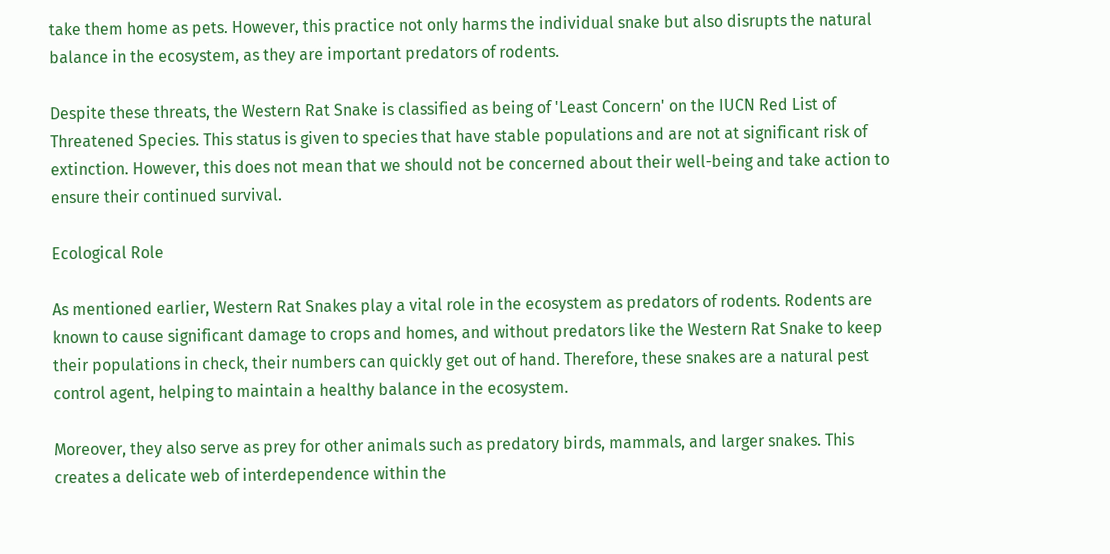take them home as pets. However, this practice not only harms the individual snake but also disrupts the natural balance in the ecosystem, as they are important predators of rodents.

Despite these threats, the Western Rat Snake is classified as being of 'Least Concern' on the IUCN Red List of Threatened Species. This status is given to species that have stable populations and are not at significant risk of extinction. However, this does not mean that we should not be concerned about their well-being and take action to ensure their continued survival.

Ecological Role

As mentioned earlier, Western Rat Snakes play a vital role in the ecosystem as predators of rodents. Rodents are known to cause significant damage to crops and homes, and without predators like the Western Rat Snake to keep their populations in check, their numbers can quickly get out of hand. Therefore, these snakes are a natural pest control agent, helping to maintain a healthy balance in the ecosystem.

Moreover, they also serve as prey for other animals such as predatory birds, mammals, and larger snakes. This creates a delicate web of interdependence within the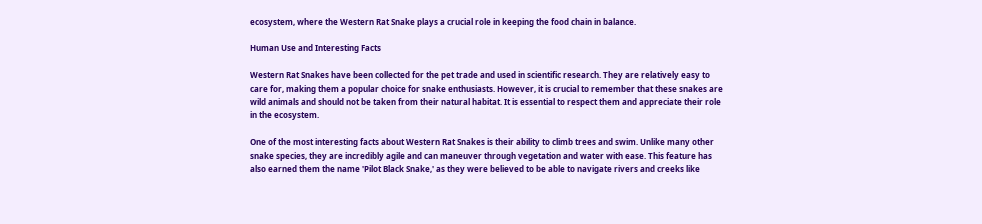ecosystem, where the Western Rat Snake plays a crucial role in keeping the food chain in balance.

Human Use and Interesting Facts

Western Rat Snakes have been collected for the pet trade and used in scientific research. They are relatively easy to care for, making them a popular choice for snake enthusiasts. However, it is crucial to remember that these snakes are wild animals and should not be taken from their natural habitat. It is essential to respect them and appreciate their role in the ecosystem.

One of the most interesting facts about Western Rat Snakes is their ability to climb trees and swim. Unlike many other snake species, they are incredibly agile and can maneuver through vegetation and water with ease. This feature has also earned them the name 'Pilot Black Snake,' as they were believed to be able to navigate rivers and creeks like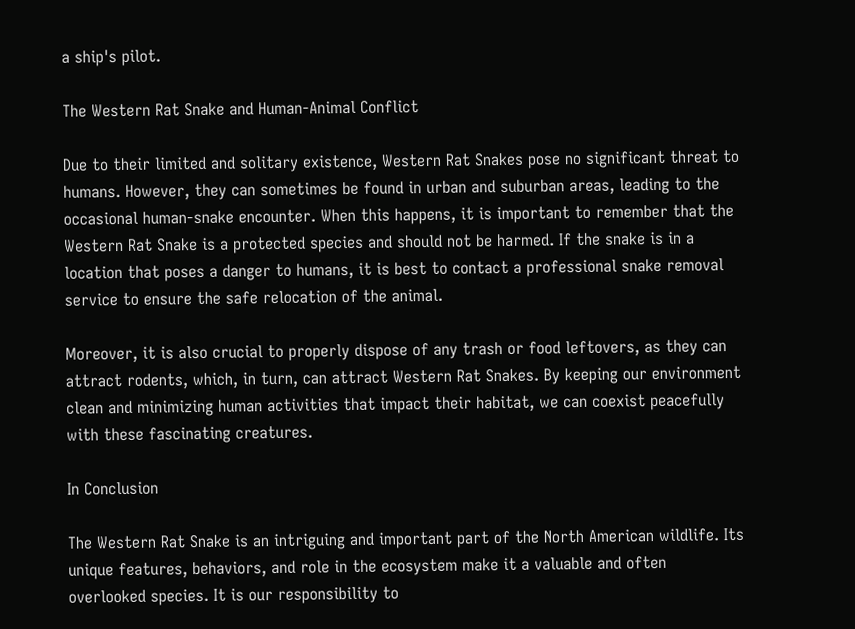a ship's pilot.

The Western Rat Snake and Human-Animal Conflict

Due to their limited and solitary existence, Western Rat Snakes pose no significant threat to humans. However, they can sometimes be found in urban and suburban areas, leading to the occasional human-snake encounter. When this happens, it is important to remember that the Western Rat Snake is a protected species and should not be harmed. If the snake is in a location that poses a danger to humans, it is best to contact a professional snake removal service to ensure the safe relocation of the animal.

Moreover, it is also crucial to properly dispose of any trash or food leftovers, as they can attract rodents, which, in turn, can attract Western Rat Snakes. By keeping our environment clean and minimizing human activities that impact their habitat, we can coexist peacefully with these fascinating creatures.

In Conclusion

The Western Rat Snake is an intriguing and important part of the North American wildlife. Its unique features, behaviors, and role in the ecosystem make it a valuable and often overlooked species. It is our responsibility to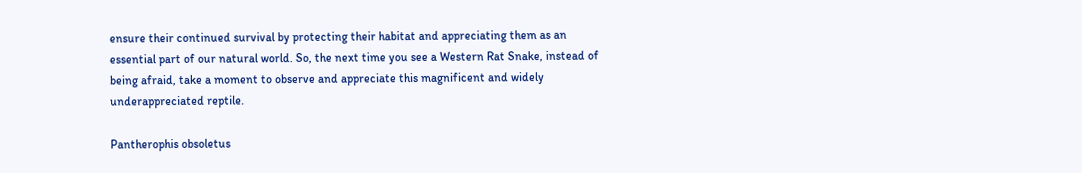ensure their continued survival by protecting their habitat and appreciating them as an essential part of our natural world. So, the next time you see a Western Rat Snake, instead of being afraid, take a moment to observe and appreciate this magnificent and widely underappreciated reptile.

Pantherophis obsoletus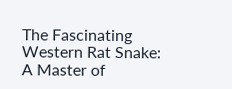The Fascinating Western Rat Snake: A Master of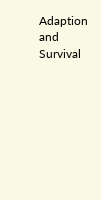Adaption and Survival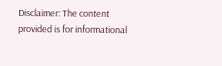Disclaimer: The content provided is for informational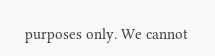purposes only. We cannot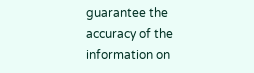guarantee the accuracy of the information on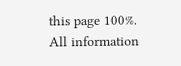this page 100%. All information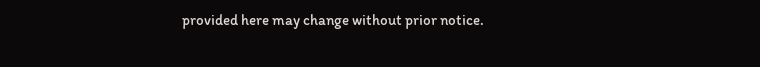provided here may change without prior notice.